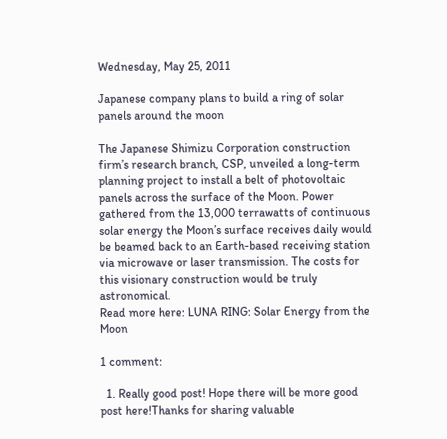Wednesday, May 25, 2011

Japanese company plans to build a ring of solar panels around the moon

The Japanese Shimizu Corporation construction firm’s research branch, CSP, unveiled a long-term planning project to install a belt of photovoltaic panels across the surface of the Moon. Power gathered from the 13,000 terrawatts of continuous solar energy the Moon’s surface receives daily would be beamed back to an Earth-based receiving station via microwave or laser transmission. The costs for this visionary construction would be truly astronomical.
Read more here: LUNA RING: Solar Energy from the Moon

1 comment:

  1. Really good post! Hope there will be more good post here!Thanks for sharing valuable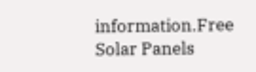information.Free Solar Panels